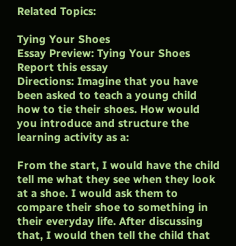Related Topics:

Tying Your Shoes
Essay Preview: Tying Your Shoes
Report this essay
Directions: Imagine that you have been asked to teach a young child how to tie their shoes. How would you introduce and structure the learning activity as a:

From the start, I would have the child tell me what they see when they look at a shoe. I would ask them to compare their shoe to something in their everyday life. After discussing that, I would then tell the child that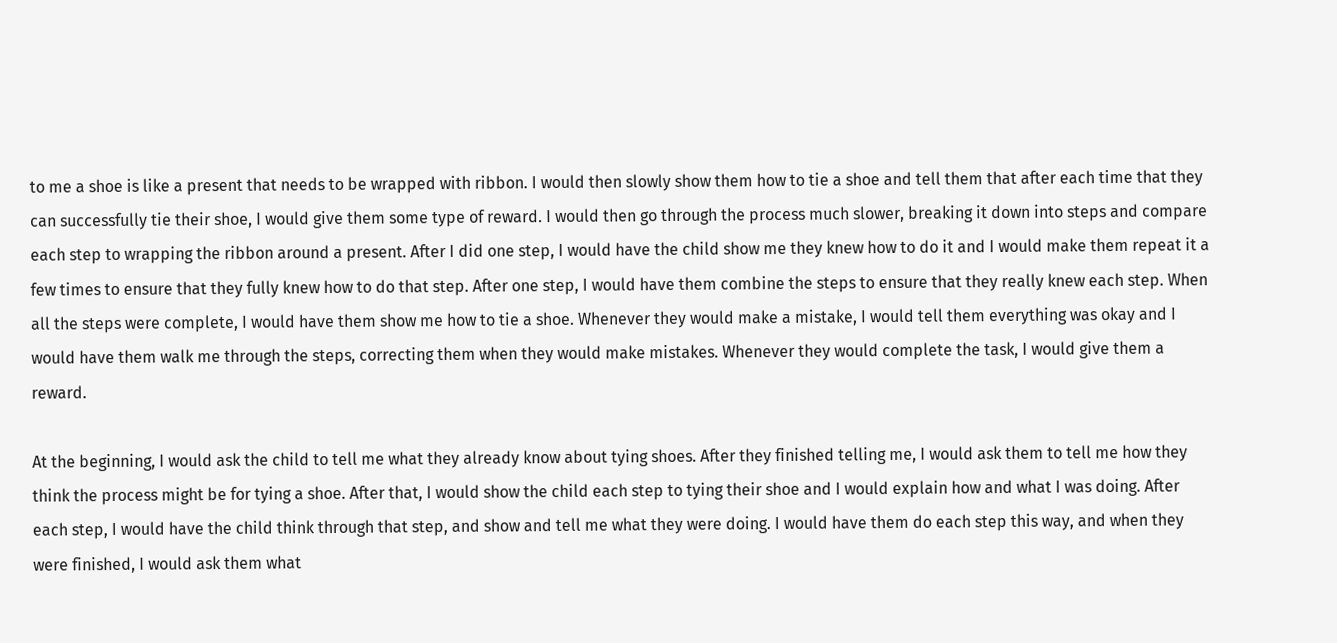to me a shoe is like a present that needs to be wrapped with ribbon. I would then slowly show them how to tie a shoe and tell them that after each time that they can successfully tie their shoe, I would give them some type of reward. I would then go through the process much slower, breaking it down into steps and compare each step to wrapping the ribbon around a present. After I did one step, I would have the child show me they knew how to do it and I would make them repeat it a few times to ensure that they fully knew how to do that step. After one step, I would have them combine the steps to ensure that they really knew each step. When all the steps were complete, I would have them show me how to tie a shoe. Whenever they would make a mistake, I would tell them everything was okay and I would have them walk me through the steps, correcting them when they would make mistakes. Whenever they would complete the task, I would give them a reward.

At the beginning, I would ask the child to tell me what they already know about tying shoes. After they finished telling me, I would ask them to tell me how they think the process might be for tying a shoe. After that, I would show the child each step to tying their shoe and I would explain how and what I was doing. After each step, I would have the child think through that step, and show and tell me what they were doing. I would have them do each step this way, and when they were finished, I would ask them what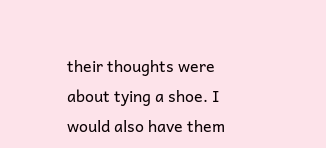their thoughts were about tying a shoe. I would also have them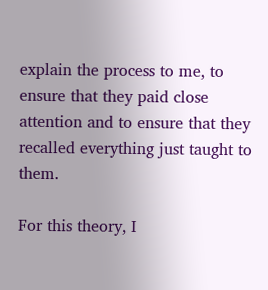explain the process to me, to ensure that they paid close attention and to ensure that they recalled everything just taught to them.

For this theory, I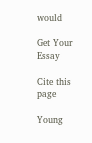would

Get Your Essay

Cite this page

Young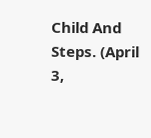Child And Steps. (April 3,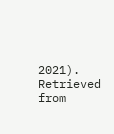2021). Retrieved from